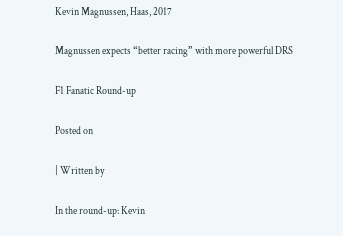Kevin Magnussen, Haas, 2017

Magnussen expects “better racing” with more powerful DRS

F1 Fanatic Round-up

Posted on

| Written by

In the round-up: Kevin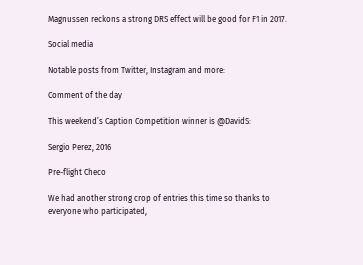Magnussen reckons a strong DRS effect will be good for F1 in 2017.

Social media

Notable posts from Twitter, Instagram and more:

Comment of the day

This weekend’s Caption Competition winner is @DavidS:

Sergio Perez, 2016

Pre-flight Checo

We had another strong crop of entries this time so thanks to everyone who participated,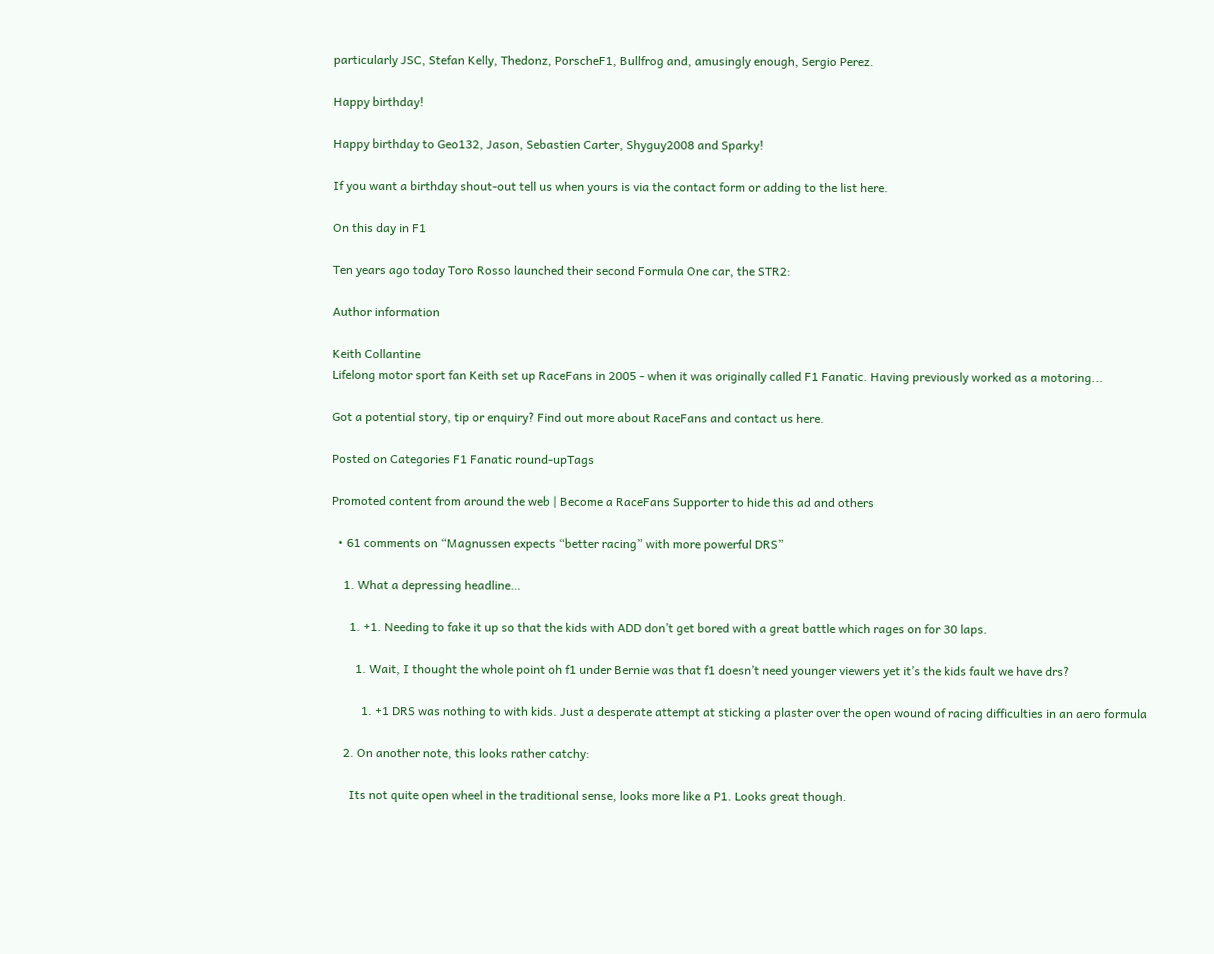particularly JSC, Stefan Kelly, Thedonz, PorscheF1, Bullfrog and, amusingly enough, Sergio Perez.

Happy birthday!

Happy birthday to Geo132, Jason, Sebastien Carter, Shyguy2008 and Sparky!

If you want a birthday shout-out tell us when yours is via the contact form or adding to the list here.

On this day in F1

Ten years ago today Toro Rosso launched their second Formula One car, the STR2:

Author information

Keith Collantine
Lifelong motor sport fan Keith set up RaceFans in 2005 - when it was originally called F1 Fanatic. Having previously worked as a motoring...

Got a potential story, tip or enquiry? Find out more about RaceFans and contact us here.

Posted on Categories F1 Fanatic round-upTags

Promoted content from around the web | Become a RaceFans Supporter to hide this ad and others

  • 61 comments on “Magnussen expects “better racing” with more powerful DRS”

    1. What a depressing headline…

      1. +1. Needing to fake it up so that the kids with ADD don’t get bored with a great battle which rages on for 30 laps.

        1. Wait, I thought the whole point oh f1 under Bernie was that f1 doesn’t need younger viewers yet it’s the kids fault we have drs?

          1. +1 DRS was nothing to with kids. Just a desperate attempt at sticking a plaster over the open wound of racing difficulties in an aero formula

    2. On another note, this looks rather catchy:

      Its not quite open wheel in the traditional sense, looks more like a P1. Looks great though.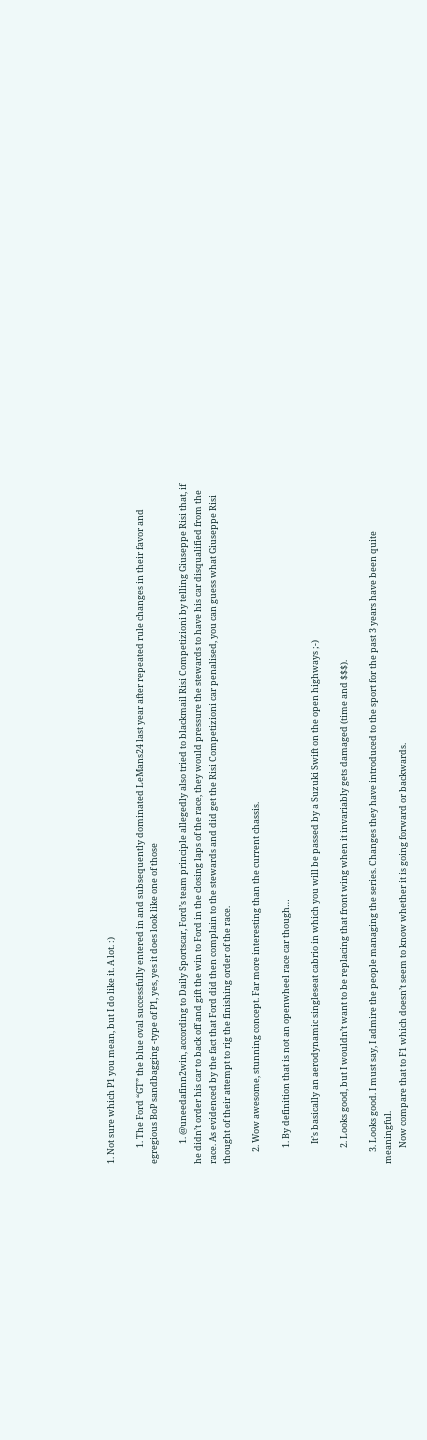1. Not sure which P1 you mean, but I do like it. A lot. :)

        1. The Ford “GT” the blue oval successfully entered in and subsequently dominated LeMans24 last year after repeated rule changes in their favor and egregious BoP sandbagging -type of P1, yes, yes it does look like one of those

          1. @uneedafinn2win, according to Daily Sportscar, Ford’s team principle allegedly also tried to blackmail Risi Competizioni by telling Giuseppe Risi that, if he didn’t order his car to back off and gift the win to Ford in the closing laps of the race, they would pressure the stewards to have his car disqualified from the race. As evidenced by the fact that Ford did then complain to the stewards and did get the Risi Competizioni car penalised, you can guess what Giuseppe Risi thought of their attempt to rig the finishing order of the race.

      2. Wow awesome, stunning concept. Far more interesting than the current chassis.

        1. By definition that is not an openwheel race car though…

          It’s basically an aerodynamic singleseat cabrio in which you will be passed by a Suzuki Swift on the open highways ;-)

        2. Looks good, but I wouldn’t want to be replacing that front wing when it invariably gets damaged (time and $$$).

      3. Looks good. I must say, I admire the people managing the series. Changes they have introduced to the sport for the past 3 years have been quite meaningful.
        Now compare that to F1 which doesn’t seem to know whether it is going forward or backwards.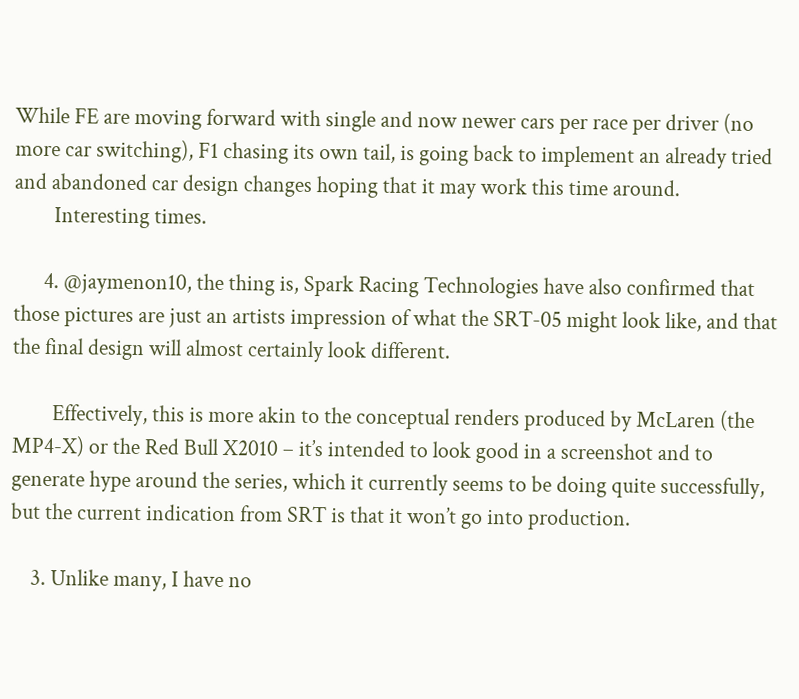While FE are moving forward with single and now newer cars per race per driver (no more car switching), F1 chasing its own tail, is going back to implement an already tried and abandoned car design changes hoping that it may work this time around.
        Interesting times.

      4. @jaymenon10, the thing is, Spark Racing Technologies have also confirmed that those pictures are just an artists impression of what the SRT-05 might look like, and that the final design will almost certainly look different.

        Effectively, this is more akin to the conceptual renders produced by McLaren (the MP4-X) or the Red Bull X2010 – it’s intended to look good in a screenshot and to generate hype around the series, which it currently seems to be doing quite successfully, but the current indication from SRT is that it won’t go into production.

    3. Unlike many, I have no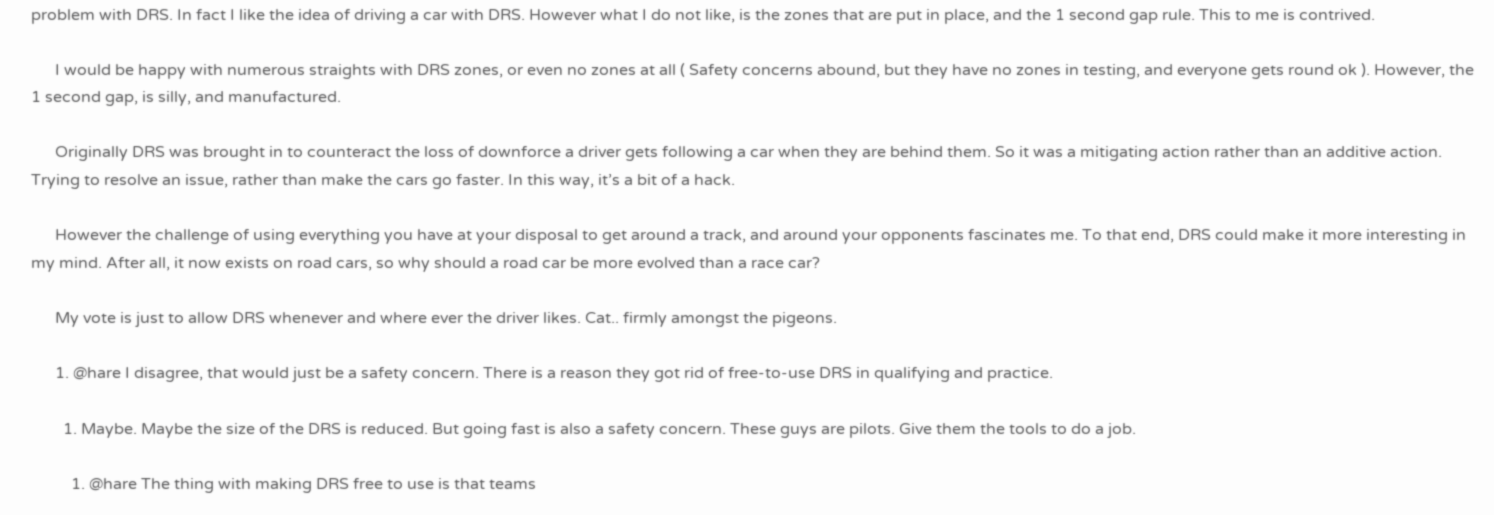problem with DRS. In fact I like the idea of driving a car with DRS. However what I do not like, is the zones that are put in place, and the 1 second gap rule. This to me is contrived.

      I would be happy with numerous straights with DRS zones, or even no zones at all ( Safety concerns abound, but they have no zones in testing, and everyone gets round ok ). However, the 1 second gap, is silly, and manufactured.

      Originally DRS was brought in to counteract the loss of downforce a driver gets following a car when they are behind them. So it was a mitigating action rather than an additive action. Trying to resolve an issue, rather than make the cars go faster. In this way, it’s a bit of a hack.

      However the challenge of using everything you have at your disposal to get around a track, and around your opponents fascinates me. To that end, DRS could make it more interesting in my mind. After all, it now exists on road cars, so why should a road car be more evolved than a race car?

      My vote is just to allow DRS whenever and where ever the driver likes. Cat.. firmly amongst the pigeons.

      1. @hare I disagree, that would just be a safety concern. There is a reason they got rid of free-to-use DRS in qualifying and practice.

        1. Maybe. Maybe the size of the DRS is reduced. But going fast is also a safety concern. These guys are pilots. Give them the tools to do a job.

          1. @hare The thing with making DRS free to use is that teams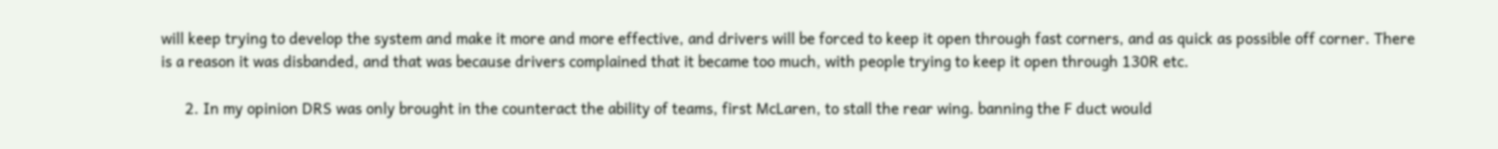will keep trying to develop the system and make it more and more effective, and drivers will be forced to keep it open through fast corners, and as quick as possible off corner. There is a reason it was disbanded, and that was because drivers complained that it became too much, with people trying to keep it open through 130R etc.

      2. In my opinion DRS was only brought in the counteract the ability of teams, first McLaren, to stall the rear wing. banning the F duct would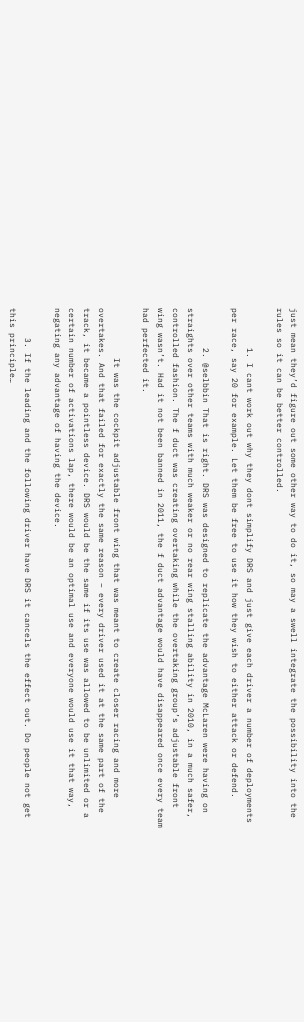just mean they’d figure out some other way to do it, so may a swell integrate the possibility into the rules so it can be better controlled.

        1. I cant work out why they dont simplify DRS and just give each driver a number of deployments per race, say 20 for example. Let them be free to use it how they wish to either attack or defend.

        2. @selbbin That is right. DRS was designed to replicate the advantage McLaren were having on straights over other teams with much weaker or no rear wing stalling ability in 2010, in a much safer, controlled fashion. The f duct was creating overtaking while the overtaking group’s adjustable front wing wasn’t. Had it not been banned in 2011, the f duct advantage would have disappeared once every team had perfected it.

          It was the cockpit adjustable front wing that was meant to create closer racing and more overtakes. And that failed for exactly the same reason – every driver used it at the same part of the track, it became a pointless device. DRS would be the same if its use was allowed to be unlimited or a certain number of activations lap, there would be an optimal use and everyone would use it that way, negating any advantage of having the device.

      3. If the leading and the following driver have DRS it cancels the effect out. Do people not get this principle…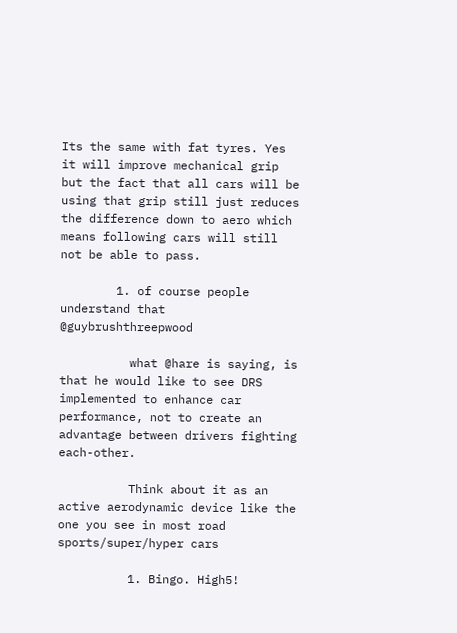Its the same with fat tyres. Yes it will improve mechanical grip but the fact that all cars will be using that grip still just reduces the difference down to aero which means following cars will still not be able to pass.

        1. of course people understand that @guybrushthreepwood

          what @hare is saying, is that he would like to see DRS implemented to enhance car performance, not to create an advantage between drivers fighting each-other.

          Think about it as an active aerodynamic device like the one you see in most road sports/super/hyper cars

          1. Bingo. High5!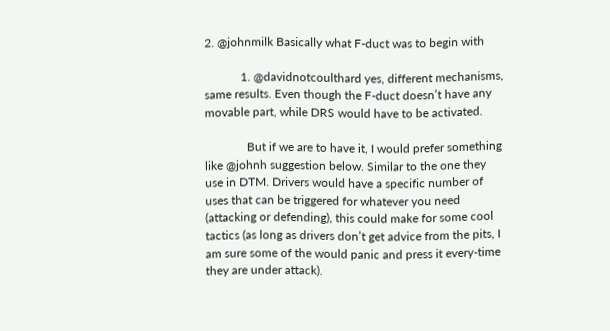2. @johnmilk Basically what F-duct was to begin with

            1. @davidnotcoulthard yes, different mechanisms, same results. Even though the F-duct doesn’t have any movable part, while DRS would have to be activated.

              But if we are to have it, I would prefer something like @johnh suggestion below. Similar to the one they use in DTM. Drivers would have a specific number of uses that can be triggered for whatever you need (attacking or defending), this could make for some cool tactics (as long as drivers don’t get advice from the pits, I am sure some of the would panic and press it every-time they are under attack).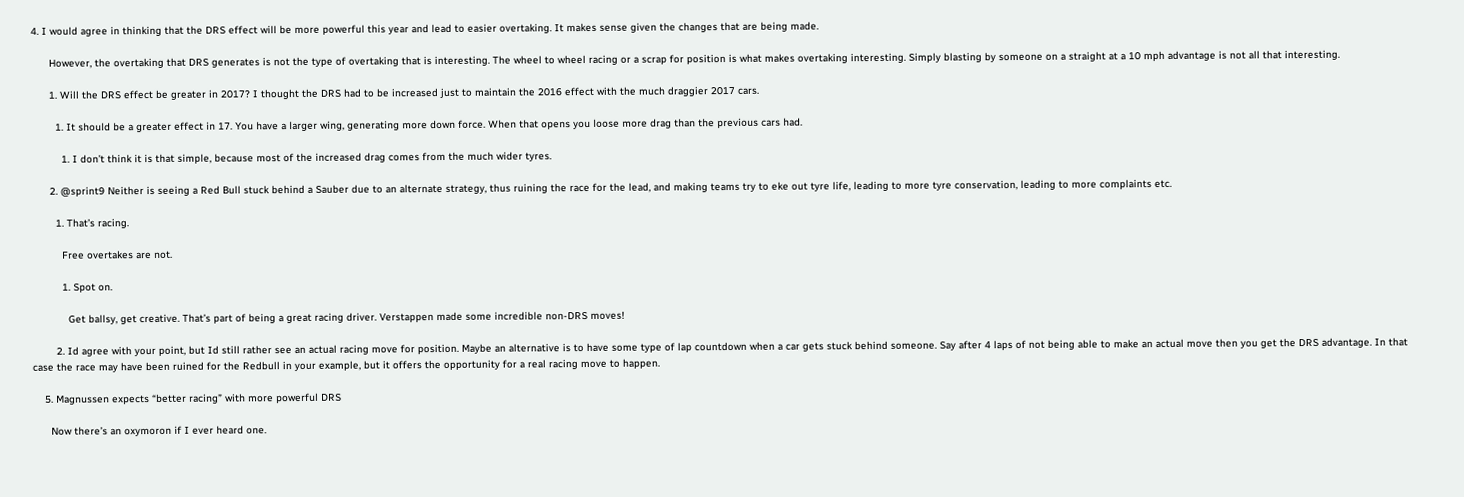4. I would agree in thinking that the DRS effect will be more powerful this year and lead to easier overtaking. It makes sense given the changes that are being made.

      However, the overtaking that DRS generates is not the type of overtaking that is interesting. The wheel to wheel racing or a scrap for position is what makes overtaking interesting. Simply blasting by someone on a straight at a 10 mph advantage is not all that interesting.

      1. Will the DRS effect be greater in 2017? I thought the DRS had to be increased just to maintain the 2016 effect with the much draggier 2017 cars.

        1. It should be a greater effect in 17. You have a larger wing, generating more down force. When that opens you loose more drag than the previous cars had.

          1. I don’t think it is that simple, because most of the increased drag comes from the much wider tyres.

      2. @sprint9 Neither is seeing a Red Bull stuck behind a Sauber due to an alternate strategy, thus ruining the race for the lead, and making teams try to eke out tyre life, leading to more tyre conservation, leading to more complaints etc.

        1. That’s racing.

          Free overtakes are not.

          1. Spot on.

            Get ballsy, get creative. That’s part of being a great racing driver. Verstappen made some incredible non-DRS moves!

        2. Id agree with your point, but Id still rather see an actual racing move for position. Maybe an alternative is to have some type of lap countdown when a car gets stuck behind someone. Say after 4 laps of not being able to make an actual move then you get the DRS advantage. In that case the race may have been ruined for the Redbull in your example, but it offers the opportunity for a real racing move to happen.

    5. Magnussen expects “better racing” with more powerful DRS

      Now there’s an oxymoron if I ever heard one.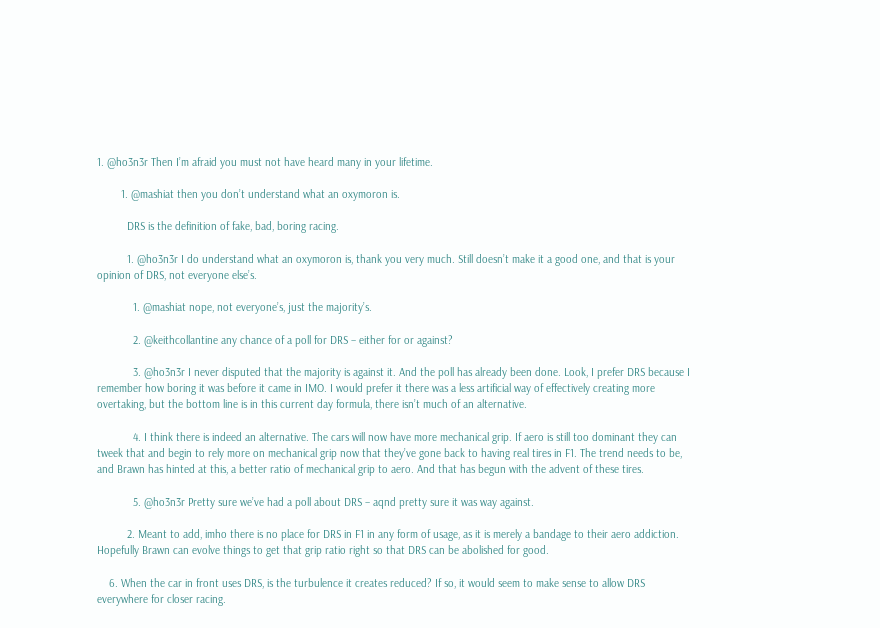1. @ho3n3r Then I’m afraid you must not have heard many in your lifetime.

        1. @mashiat then you don’t understand what an oxymoron is.

          DRS is the definition of fake, bad, boring racing.

          1. @ho3n3r I do understand what an oxymoron is, thank you very much. Still doesn’t make it a good one, and that is your opinion of DRS, not everyone else’s.

            1. @mashiat nope, not everyone’s, just the majority’s.

            2. @keithcollantine any chance of a poll for DRS – either for or against?

            3. @ho3n3r I never disputed that the majority is against it. And the poll has already been done. Look, I prefer DRS because I remember how boring it was before it came in IMO. I would prefer it there was a less artificial way of effectively creating more overtaking, but the bottom line is in this current day formula, there isn’t much of an alternative.

            4. I think there is indeed an alternative. The cars will now have more mechanical grip. If aero is still too dominant they can tweek that and begin to rely more on mechanical grip now that they’ve gone back to having real tires in F1. The trend needs to be, and Brawn has hinted at this, a better ratio of mechanical grip to aero. And that has begun with the advent of these tires.

            5. @ho3n3r Pretty sure we’ve had a poll about DRS – aqnd pretty sure it was way against.

          2. Meant to add, imho there is no place for DRS in F1 in any form of usage, as it is merely a bandage to their aero addiction. Hopefully Brawn can evolve things to get that grip ratio right so that DRS can be abolished for good.

    6. When the car in front uses DRS, is the turbulence it creates reduced? If so, it would seem to make sense to allow DRS everywhere for closer racing.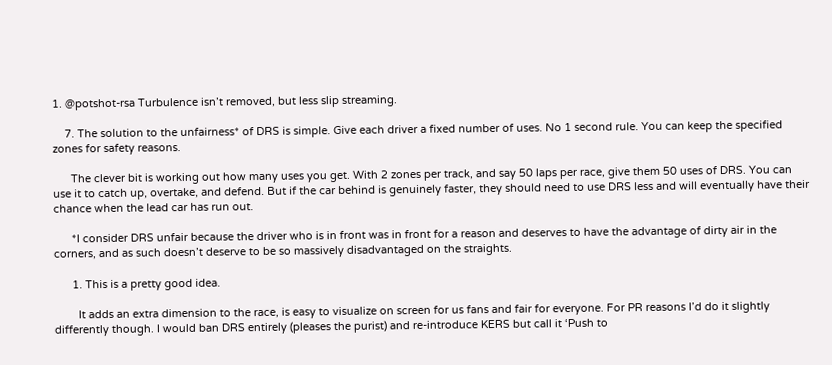1. @potshot-rsa Turbulence isn’t removed, but less slip streaming.

    7. The solution to the unfairness* of DRS is simple. Give each driver a fixed number of uses. No 1 second rule. You can keep the specified zones for safety reasons.

      The clever bit is working out how many uses you get. With 2 zones per track, and say 50 laps per race, give them 50 uses of DRS. You can use it to catch up, overtake, and defend. But if the car behind is genuinely faster, they should need to use DRS less and will eventually have their chance when the lead car has run out.

      *I consider DRS unfair because the driver who is in front was in front for a reason and deserves to have the advantage of dirty air in the corners, and as such doesn’t deserve to be so massively disadvantaged on the straights.

      1. This is a pretty good idea.

        It adds an extra dimension to the race, is easy to visualize on screen for us fans and fair for everyone. For PR reasons I’d do it slightly differently though. I would ban DRS entirely (pleases the purist) and re-introduce KERS but call it ‘Push to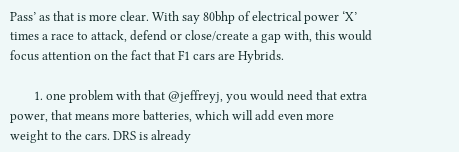Pass’ as that is more clear. With say 80bhp of electrical power ‘X’ times a race to attack, defend or close/create a gap with, this would focus attention on the fact that F1 cars are Hybrids.

        1. one problem with that @jeffreyj, you would need that extra power, that means more batteries, which will add even more weight to the cars. DRS is already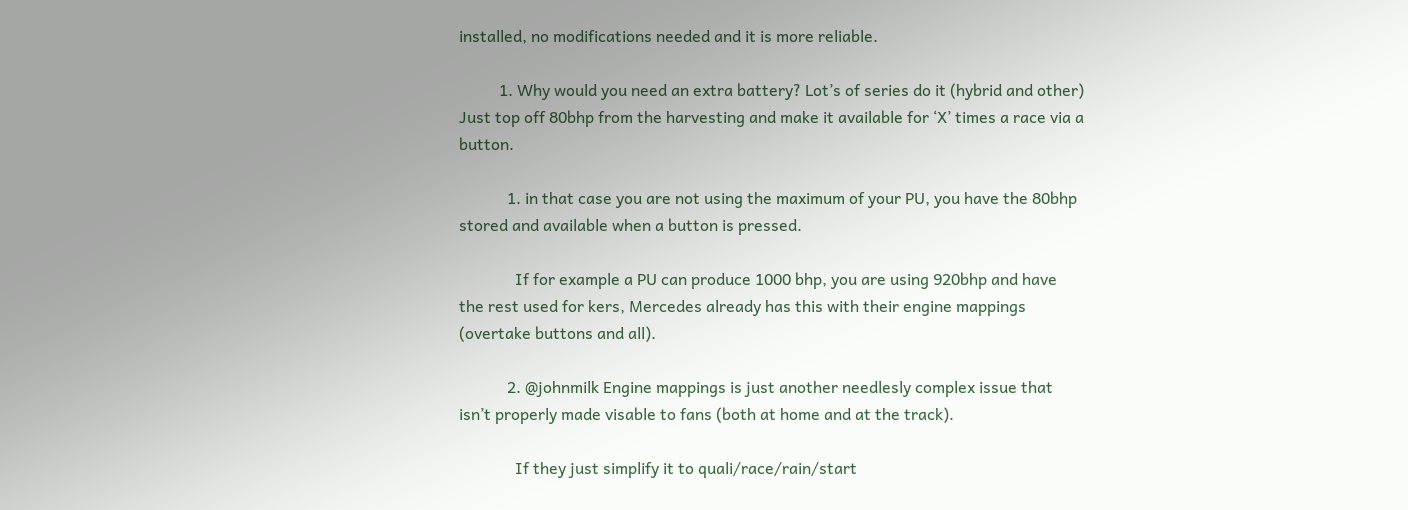installed, no modifications needed and it is more reliable.

          1. Why would you need an extra battery? Lot’s of series do it (hybrid and other) Just top off 80bhp from the harvesting and make it available for ‘X’ times a race via a button.

            1. in that case you are not using the maximum of your PU, you have the 80bhp stored and available when a button is pressed.

              If for example a PU can produce 1000 bhp, you are using 920bhp and have the rest used for kers, Mercedes already has this with their engine mappings (overtake buttons and all).

            2. @johnmilk Engine mappings is just another needlesly complex issue that isn’t properly made visable to fans (both at home and at the track).

              If they just simplify it to quali/race/rain/start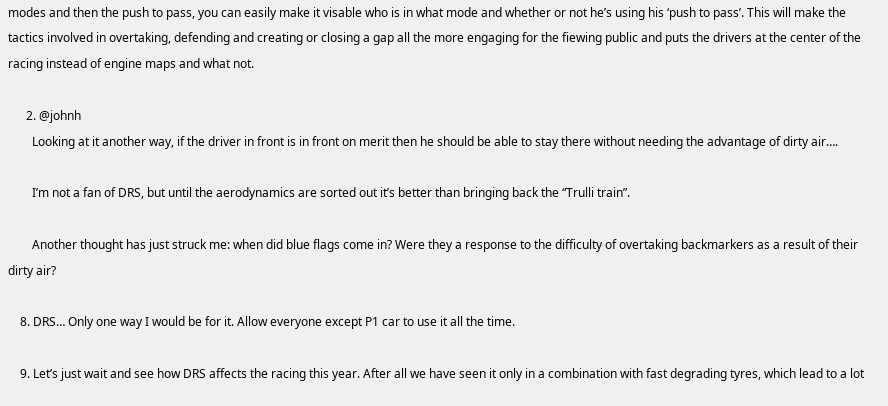modes and then the push to pass, you can easily make it visable who is in what mode and whether or not he’s using his ‘push to pass’. This will make the tactics involved in overtaking, defending and creating or closing a gap all the more engaging for the fiewing public and puts the drivers at the center of the racing instead of engine maps and what not.

      2. @johnh
        Looking at it another way, if the driver in front is in front on merit then he should be able to stay there without needing the advantage of dirty air….

        I’m not a fan of DRS, but until the aerodynamics are sorted out it’s better than bringing back the “Trulli train”.

        Another thought has just struck me: when did blue flags come in? Were they a response to the difficulty of overtaking backmarkers as a result of their dirty air?

    8. DRS… Only one way I would be for it. Allow everyone except P1 car to use it all the time.

    9. Let’s just wait and see how DRS affects the racing this year. After all we have seen it only in a combination with fast degrading tyres, which lead to a lot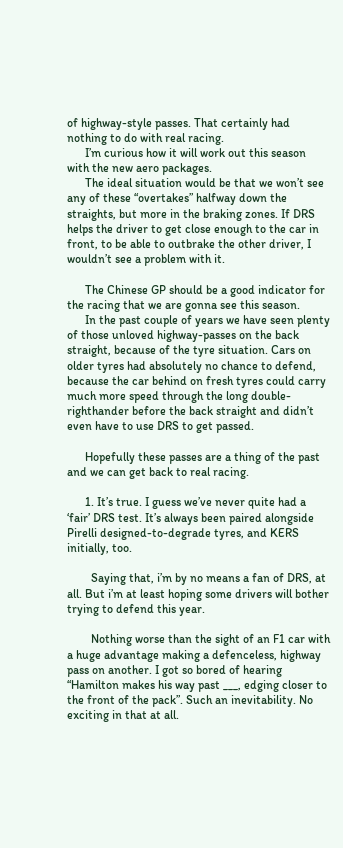of highway-style passes. That certainly had nothing to do with real racing.
      I’m curious how it will work out this season with the new aero packages.
      The ideal situation would be that we won’t see any of these “overtakes” halfway down the straights, but more in the braking zones. If DRS helps the driver to get close enough to the car in front, to be able to outbrake the other driver, I wouldn’t see a problem with it.

      The Chinese GP should be a good indicator for the racing that we are gonna see this season.
      In the past couple of years we have seen plenty of those unloved highway-passes on the back straight, because of the tyre situation. Cars on older tyres had absolutely no chance to defend, because the car behind on fresh tyres could carry much more speed through the long double-righthander before the back straight and didn’t even have to use DRS to get passed.

      Hopefully these passes are a thing of the past and we can get back to real racing.

      1. It’s true. I guess we’ve never quite had a ‘fair’ DRS test. It’s always been paired alongside Pirelli designed-to-degrade tyres, and KERS initially, too.

        Saying that, i’m by no means a fan of DRS, at all. But i’m at least hoping some drivers will bother trying to defend this year.

        Nothing worse than the sight of an F1 car with a huge advantage making a defenceless, highway pass on another. I got so bored of hearing “Hamilton makes his way past ___, edging closer to the front of the pack”. Such an inevitability. No exciting in that at all.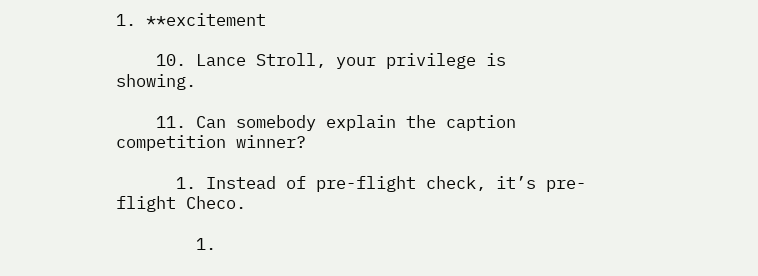1. **excitement

    10. Lance Stroll, your privilege is showing.

    11. Can somebody explain the caption competition winner?

      1. Instead of pre-flight check, it’s pre-flight Checo.

        1.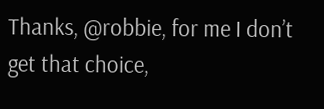Thanks, @robbie, for me I don’t get that choice,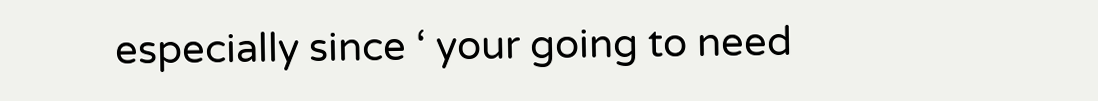especially since ‘ your going to need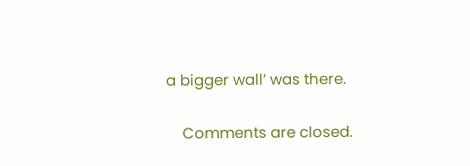a bigger wall’ was there.

    Comments are closed.